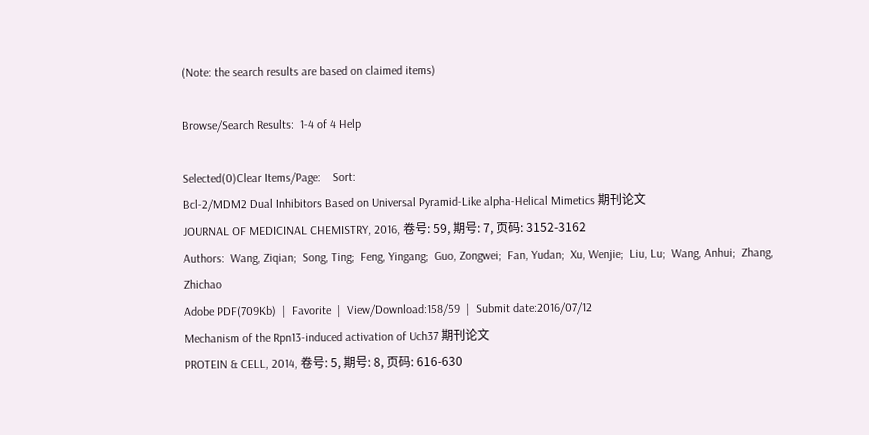(Note: the search results are based on claimed items)

Browse/Search Results:  1-4 of 4 Help

Selected(0)Clear Items/Page:    Sort:
Bcl-2/MDM2 Dual Inhibitors Based on Universal Pyramid-Like alpha-Helical Mimetics 期刊论文
JOURNAL OF MEDICINAL CHEMISTRY, 2016, 卷号: 59, 期号: 7, 页码: 3152-3162
Authors:  Wang, Ziqian;  Song, Ting;  Feng, Yingang;  Guo, Zongwei;  Fan, Yudan;  Xu, Wenjie;  Liu, Lu;  Wang, Anhui;  Zhang, Zhichao
Adobe PDF(709Kb)  |  Favorite  |  View/Download:158/59  |  Submit date:2016/07/12
Mechanism of the Rpn13-induced activation of Uch37 期刊论文
PROTEIN & CELL, 2014, 卷号: 5, 期号: 8, 页码: 616-630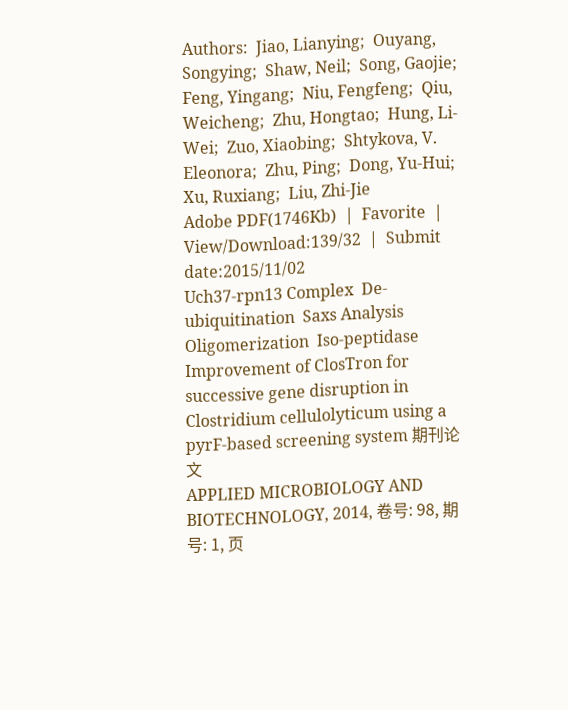Authors:  Jiao, Lianying;  Ouyang, Songying;  Shaw, Neil;  Song, Gaojie;  Feng, Yingang;  Niu, Fengfeng;  Qiu, Weicheng;  Zhu, Hongtao;  Hung, Li-Wei;  Zuo, Xiaobing;  Shtykova, V. Eleonora;  Zhu, Ping;  Dong, Yu-Hui;  Xu, Ruxiang;  Liu, Zhi-Jie
Adobe PDF(1746Kb)  |  Favorite  |  View/Download:139/32  |  Submit date:2015/11/02
Uch37-rpn13 Complex  De-ubiquitination  Saxs Analysis  Oligomerization  Iso-peptidase
Improvement of ClosTron for successive gene disruption in Clostridium cellulolyticum using a pyrF-based screening system 期刊论文
APPLIED MICROBIOLOGY AND BIOTECHNOLOGY, 2014, 卷号: 98, 期号: 1, 页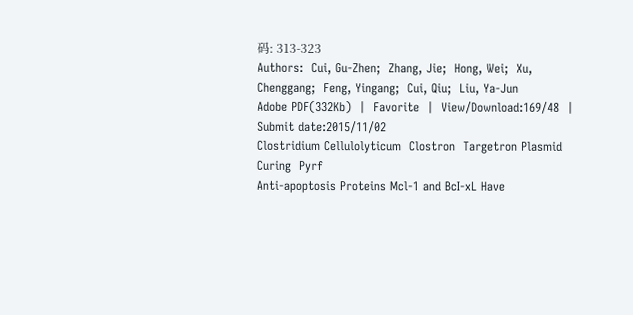码: 313-323
Authors:  Cui, Gu-Zhen;  Zhang, Jie;  Hong, Wei;  Xu, Chenggang;  Feng, Yingang;  Cui, Qiu;  Liu, Ya-Jun
Adobe PDF(332Kb)  |  Favorite  |  View/Download:169/48  |  Submit date:2015/11/02
Clostridium Cellulolyticum  Clostron  Targetron Plasmid Curing  Pyrf
Anti-apoptosis Proteins Mcl-1 and BcI-xL Have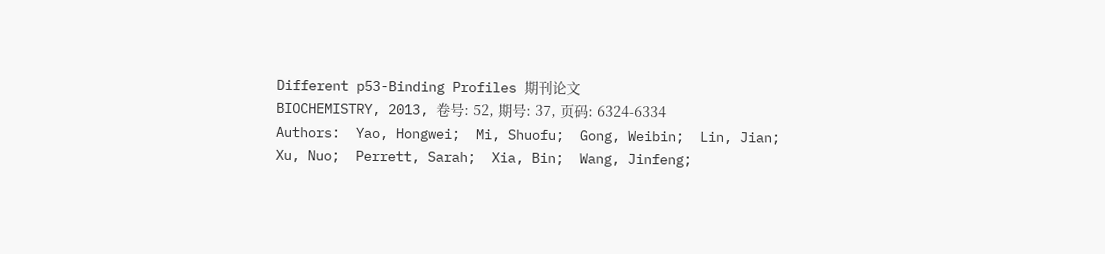Different p53-Binding Profiles 期刊论文
BIOCHEMISTRY, 2013, 卷号: 52, 期号: 37, 页码: 6324-6334
Authors:  Yao, Hongwei;  Mi, Shuofu;  Gong, Weibin;  Lin, Jian;  Xu, Nuo;  Perrett, Sarah;  Xia, Bin;  Wang, Jinfeng;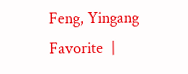Feng, Yingang
Favorite  |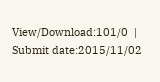View/Download:101/0  |  Submit date:2015/11/02